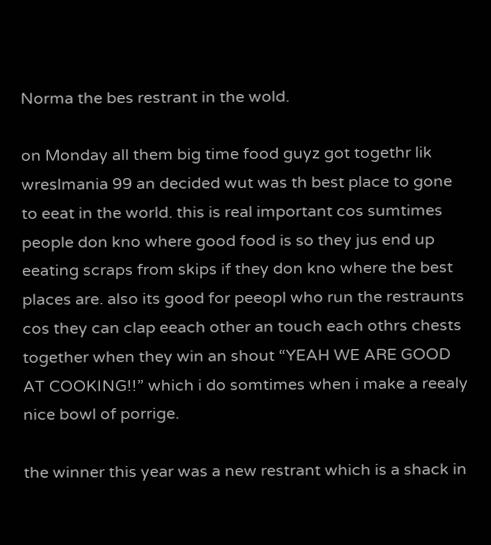Norma the bes restrant in the wold.

on Monday all them big time food guyz got togethr lik wreslmania 99 an decided wut was th best place to gone to eeat in the world. this is real important cos sumtimes people don kno where good food is so they jus end up eeating scraps from skips if they don kno where the best places are. also its good for peeopl who run the restraunts cos they can clap eeach other an touch each othrs chests together when they win an shout “YEAH WE ARE GOOD AT COOKING!!” which i do somtimes when i make a reealy nice bowl of porrige.

the winner this year was a new restrant which is a shack in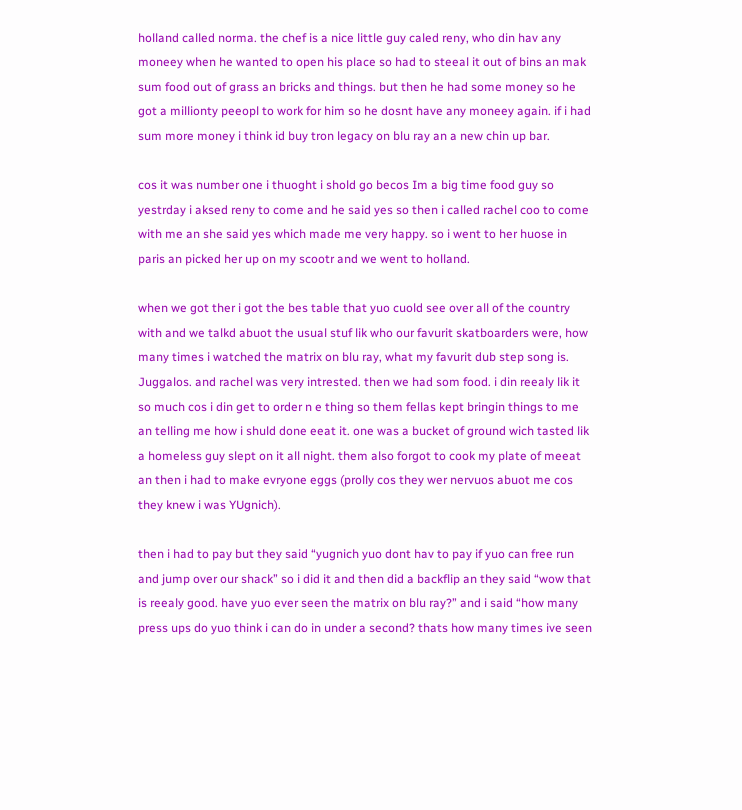holland called norma. the chef is a nice little guy caled reny, who din hav any moneey when he wanted to open his place so had to steeal it out of bins an mak sum food out of grass an bricks and things. but then he had some money so he got a millionty peeopl to work for him so he dosnt have any moneey again. if i had sum more money i think id buy tron legacy on blu ray an a new chin up bar.

cos it was number one i thuoght i shold go becos Im a big time food guy so yestrday i aksed reny to come and he said yes so then i called rachel coo to come with me an she said yes which made me very happy. so i went to her huose in paris an picked her up on my scootr and we went to holland.

when we got ther i got the bes table that yuo cuold see over all of the country with and we talkd abuot the usual stuf lik who our favurit skatboarders were, how many times i watched the matrix on blu ray, what my favurit dub step song is. Juggalos. and rachel was very intrested. then we had som food. i din reealy lik it so much cos i din get to order n e thing so them fellas kept bringin things to me an telling me how i shuld done eeat it. one was a bucket of ground wich tasted lik a homeless guy slept on it all night. them also forgot to cook my plate of meeat an then i had to make evryone eggs (prolly cos they wer nervuos abuot me cos they knew i was YUgnich).

then i had to pay but they said “yugnich yuo dont hav to pay if yuo can free run and jump over our shack” so i did it and then did a backflip an they said “wow that is reealy good. have yuo ever seen the matrix on blu ray?” and i said “how many press ups do yuo think i can do in under a second? thats how many times ive seen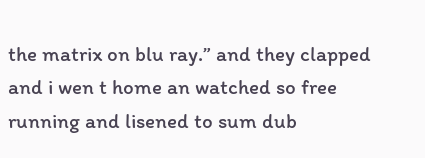the matrix on blu ray.” and they clapped and i wen t home an watched so free running and lisened to sum dub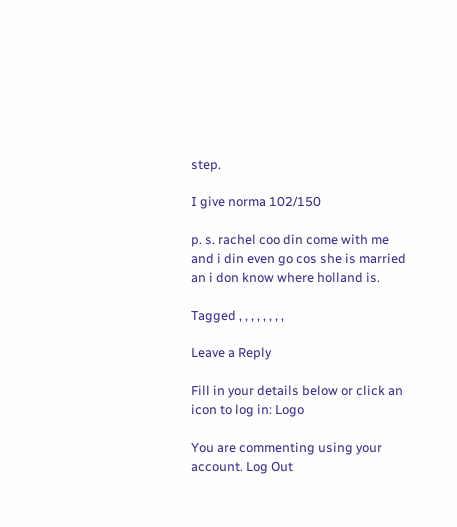step.

I give norma 102/150

p. s. rachel coo din come with me and i din even go cos she is married an i don know where holland is.

Tagged , , , , , , , ,

Leave a Reply

Fill in your details below or click an icon to log in: Logo

You are commenting using your account. Log Out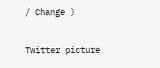/ Change )

Twitter picture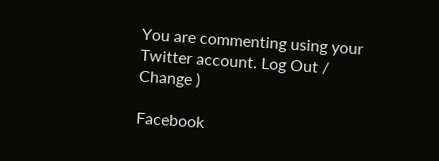You are commenting using your Twitter account. Log Out / Change )

Facebook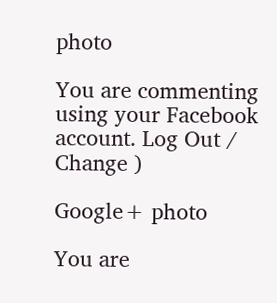photo

You are commenting using your Facebook account. Log Out / Change )

Google+ photo

You are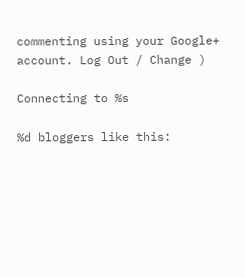commenting using your Google+ account. Log Out / Change )

Connecting to %s

%d bloggers like this: